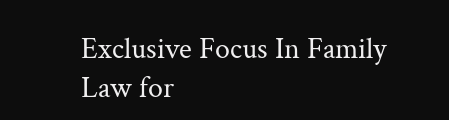Exclusive Focus In Family Law for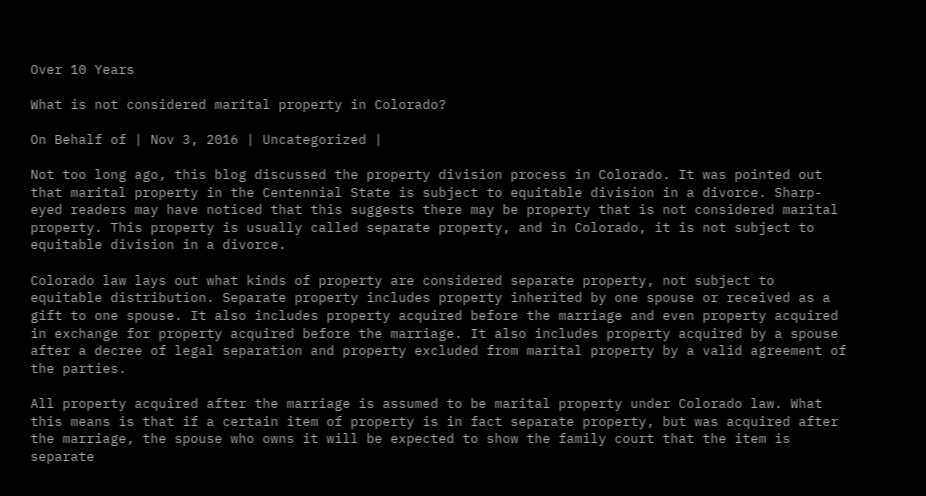Over 10 Years

What is not considered marital property in Colorado?

On Behalf of | Nov 3, 2016 | Uncategorized |

Not too long ago, this blog discussed the property division process in Colorado. It was pointed out that marital property in the Centennial State is subject to equitable division in a divorce. Sharp-eyed readers may have noticed that this suggests there may be property that is not considered marital property. This property is usually called separate property, and in Colorado, it is not subject to equitable division in a divorce.

Colorado law lays out what kinds of property are considered separate property, not subject to equitable distribution. Separate property includes property inherited by one spouse or received as a gift to one spouse. It also includes property acquired before the marriage and even property acquired in exchange for property acquired before the marriage. It also includes property acquired by a spouse after a decree of legal separation and property excluded from marital property by a valid agreement of the parties.

All property acquired after the marriage is assumed to be marital property under Colorado law. What this means is that if a certain item of property is in fact separate property, but was acquired after the marriage, the spouse who owns it will be expected to show the family court that the item is separate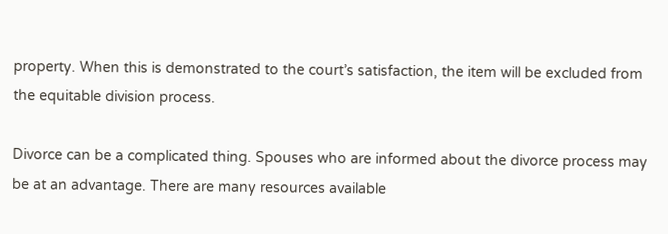property. When this is demonstrated to the court’s satisfaction, the item will be excluded from the equitable division process.

Divorce can be a complicated thing. Spouses who are informed about the divorce process may be at an advantage. There are many resources available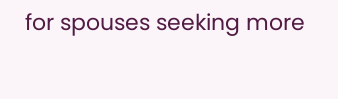for spouses seeking more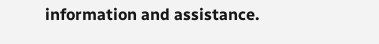information and assistance.